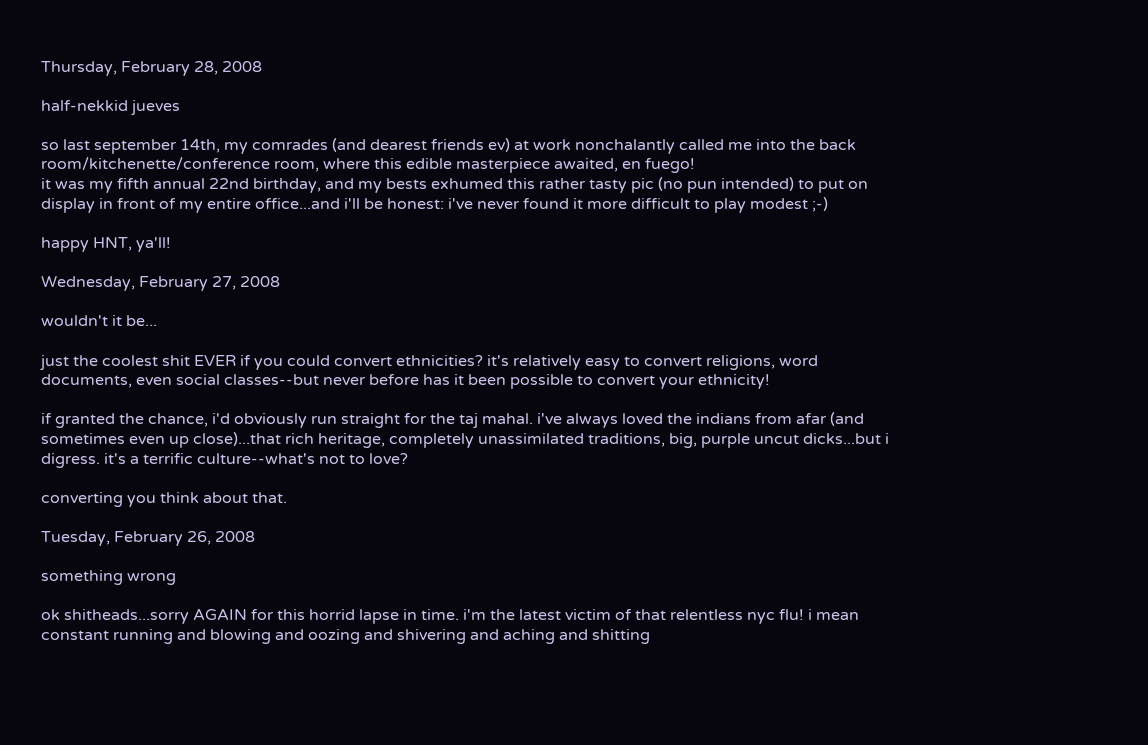Thursday, February 28, 2008

half-nekkid jueves

so last september 14th, my comrades (and dearest friends ev) at work nonchalantly called me into the back room/kitchenette/conference room, where this edible masterpiece awaited, en fuego!
it was my fifth annual 22nd birthday, and my bests exhumed this rather tasty pic (no pun intended) to put on display in front of my entire office...and i'll be honest: i've never found it more difficult to play modest ;-)

happy HNT, ya'll!

Wednesday, February 27, 2008

wouldn't it be...

just the coolest shit EVER if you could convert ethnicities? it's relatively easy to convert religions, word documents, even social classes--but never before has it been possible to convert your ethnicity!

if granted the chance, i'd obviously run straight for the taj mahal. i've always loved the indians from afar (and sometimes even up close)...that rich heritage, completely unassimilated traditions, big, purple uncut dicks...but i digress. it's a terrific culture--what's not to love?

converting you think about that.

Tuesday, February 26, 2008

something wrong

ok shitheads...sorry AGAIN for this horrid lapse in time. i'm the latest victim of that relentless nyc flu! i mean constant running and blowing and oozing and shivering and aching and shitting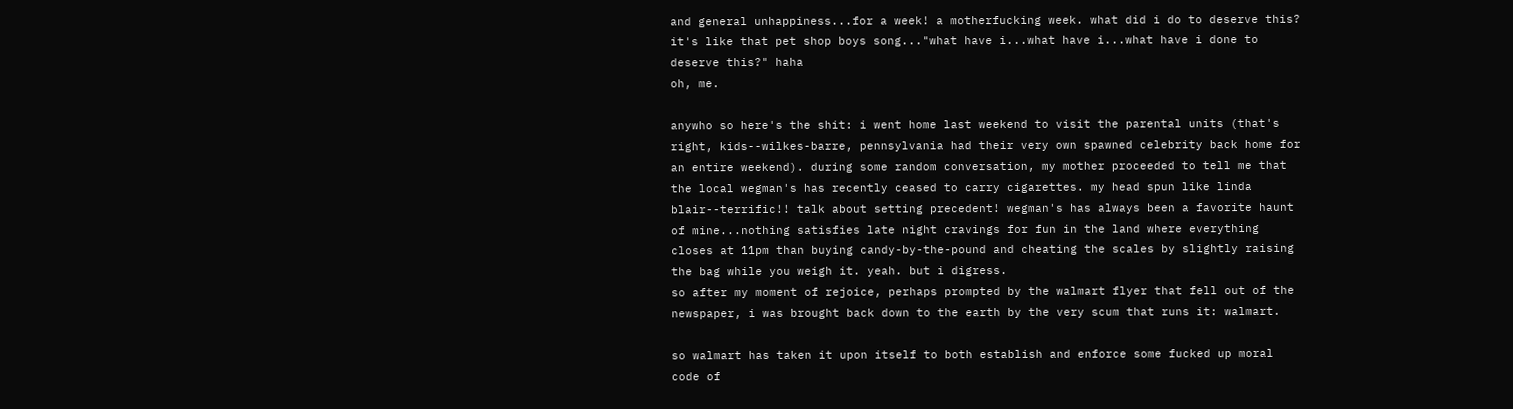and general unhappiness...for a week! a motherfucking week. what did i do to deserve this? it's like that pet shop boys song..."what have i...what have i...what have i done to deserve this?" haha
oh, me.

anywho so here's the shit: i went home last weekend to visit the parental units (that's right, kids--wilkes-barre, pennsylvania had their very own spawned celebrity back home for an entire weekend). during some random conversation, my mother proceeded to tell me that the local wegman's has recently ceased to carry cigarettes. my head spun like linda blair--terrific!! talk about setting precedent! wegman's has always been a favorite haunt of mine...nothing satisfies late night cravings for fun in the land where everything closes at 11pm than buying candy-by-the-pound and cheating the scales by slightly raising the bag while you weigh it. yeah. but i digress.
so after my moment of rejoice, perhaps prompted by the walmart flyer that fell out of the newspaper, i was brought back down to the earth by the very scum that runs it: walmart.

so walmart has taken it upon itself to both establish and enforce some fucked up moral code of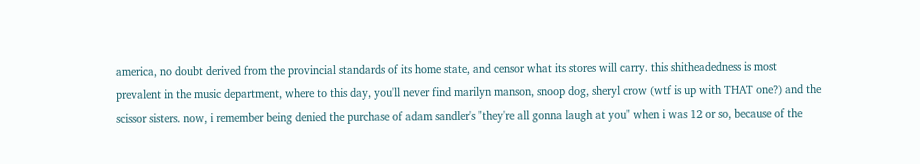america, no doubt derived from the provincial standards of its home state, and censor what its stores will carry. this shitheadedness is most prevalent in the music department, where to this day, you'll never find marilyn manson, snoop dog, sheryl crow (wtf is up with THAT one?) and the scissor sisters. now, i remember being denied the purchase of adam sandler's "they're all gonna laugh at you" when i was 12 or so, because of the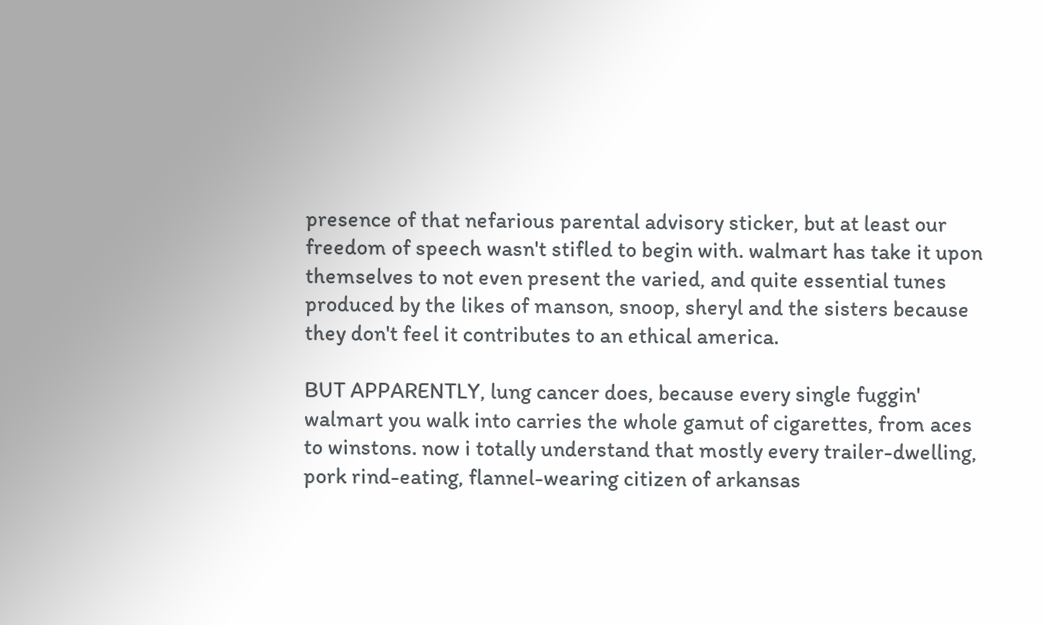presence of that nefarious parental advisory sticker, but at least our freedom of speech wasn't stifled to begin with. walmart has take it upon themselves to not even present the varied, and quite essential tunes produced by the likes of manson, snoop, sheryl and the sisters because they don't feel it contributes to an ethical america.

BUT APPARENTLY, lung cancer does, because every single fuggin' walmart you walk into carries the whole gamut of cigarettes, from aces to winstons. now i totally understand that mostly every trailer-dwelling, pork rind-eating, flannel-wearing citizen of arkansas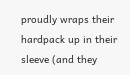proudly wraps their hardpack up in their sleeve (and they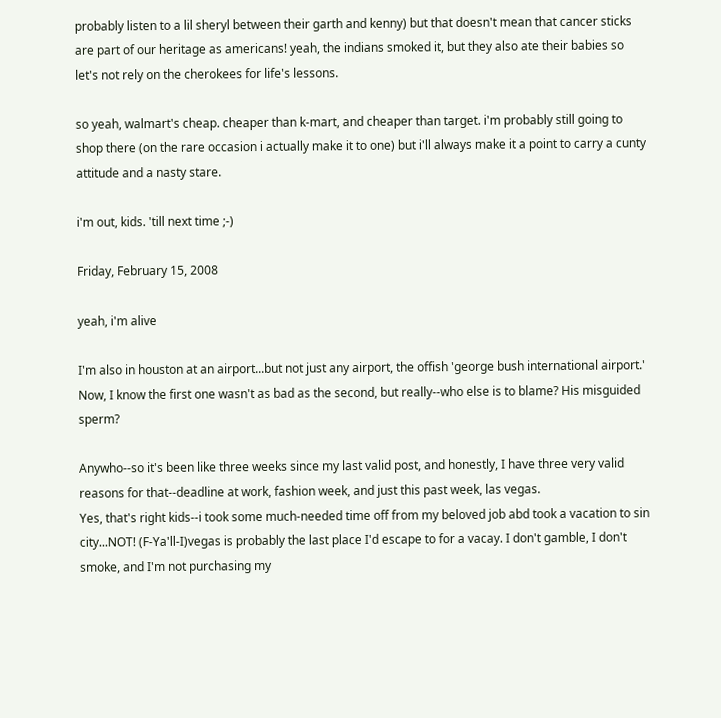probably listen to a lil sheryl between their garth and kenny) but that doesn't mean that cancer sticks are part of our heritage as americans! yeah, the indians smoked it, but they also ate their babies so let's not rely on the cherokees for life's lessons.

so yeah, walmart's cheap. cheaper than k-mart, and cheaper than target. i'm probably still going to shop there (on the rare occasion i actually make it to one) but i'll always make it a point to carry a cunty attitude and a nasty stare.

i'm out, kids. 'till next time ;-)

Friday, February 15, 2008

yeah, i'm alive

I'm also in houston at an airport...but not just any airport, the offish 'george bush international airport.' Now, I know the first one wasn't as bad as the second, but really--who else is to blame? His misguided sperm?

Anywho--so it's been like three weeks since my last valid post, and honestly, I have three very valid reasons for that--deadline at work, fashion week, and just this past week, las vegas.
Yes, that's right kids--i took some much-needed time off from my beloved job abd took a vacation to sin city...NOT! (F-Ya'll-I)vegas is probably the last place I'd escape to for a vacay. I don't gamble, I don't smoke, and I'm not purchasing my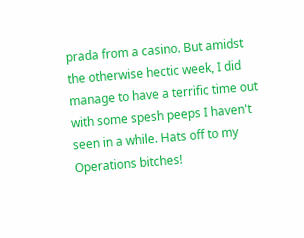prada from a casino. But amidst the otherwise hectic week, I did manage to have a terrific time out with some spesh peeps I haven't seen in a while. Hats off to my Operations bitches!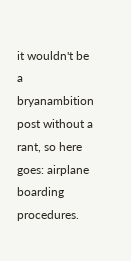it wouldn't be a bryanambition post without a rant, so here goes: airplane boarding procedures.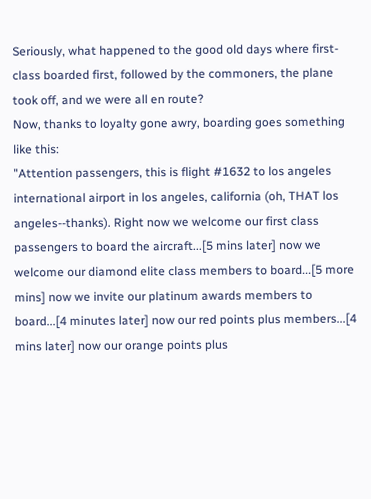Seriously, what happened to the good old days where first-class boarded first, followed by the commoners, the plane took off, and we were all en route?
Now, thanks to loyalty gone awry, boarding goes something like this:
"Attention passengers, this is flight #1632 to los angeles international airport in los angeles, california (oh, THAT los angeles--thanks). Right now we welcome our first class passengers to board the aircraft...[5 mins later] now we welcome our diamond elite class members to board...[5 more mins] now we invite our platinum awards members to board...[4 minutes later] now our red points plus members...[4 mins later] now our orange points plus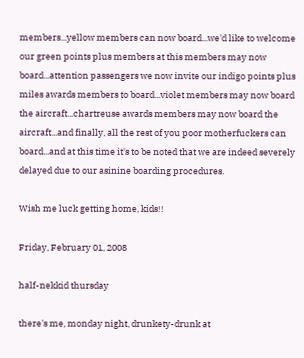members...yellow members can now board...we'd like to welcome our green points plus members at this members may now board...attention passengers we now invite our indigo points plus miles awards members to board...violet members may now board the aircraft...chartreuse awards members may now board the aircraft...and finally, all the rest of you poor motherfuckers can board...and at this time it's to be noted that we are indeed severely delayed due to our asinine boarding procedures.

Wish me luck getting home, kids!!

Friday, February 01, 2008

half-nekkid thursday

there's me, monday night, drunkety-drunk at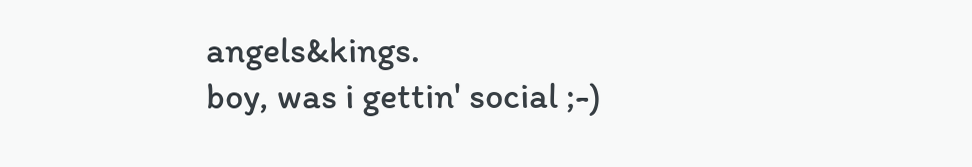angels&kings.
boy, was i gettin' social ;-)